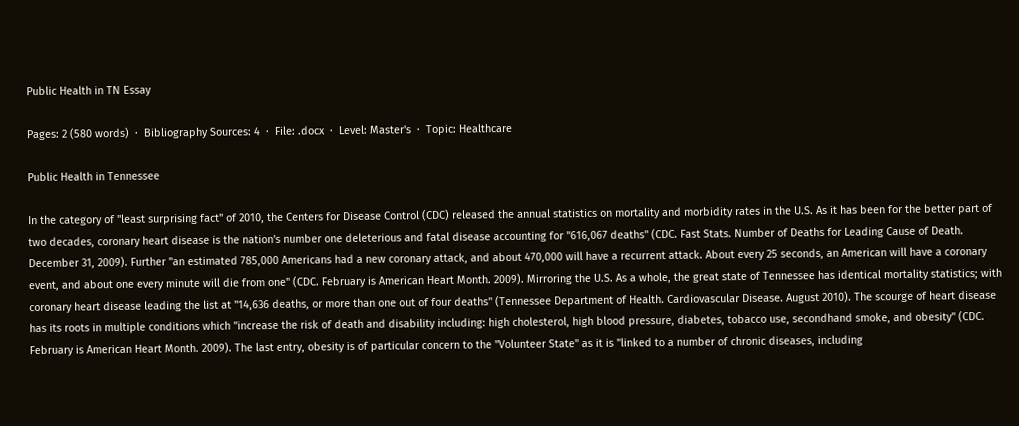Public Health in TN Essay

Pages: 2 (580 words)  ·  Bibliography Sources: 4  ·  File: .docx  ·  Level: Master's  ·  Topic: Healthcare

Public Health in Tennessee

In the category of "least surprising fact" of 2010, the Centers for Disease Control (CDC) released the annual statistics on mortality and morbidity rates in the U.S. As it has been for the better part of two decades, coronary heart disease is the nation's number one deleterious and fatal disease accounting for "616,067 deaths" (CDC. Fast Stats. Number of Deaths for Leading Cause of Death. December 31, 2009). Further "an estimated 785,000 Americans had a new coronary attack, and about 470,000 will have a recurrent attack. About every 25 seconds, an American will have a coronary event, and about one every minute will die from one" (CDC. February is American Heart Month. 2009). Mirroring the U.S. As a whole, the great state of Tennessee has identical mortality statistics; with coronary heart disease leading the list at "14,636 deaths, or more than one out of four deaths" (Tennessee Department of Health. Cardiovascular Disease. August 2010). The scourge of heart disease has its roots in multiple conditions which "increase the risk of death and disability including: high cholesterol, high blood pressure, diabetes, tobacco use, secondhand smoke, and obesity" (CDC. February is American Heart Month. 2009). The last entry, obesity is of particular concern to the "Volunteer State" as it is "linked to a number of chronic diseases, including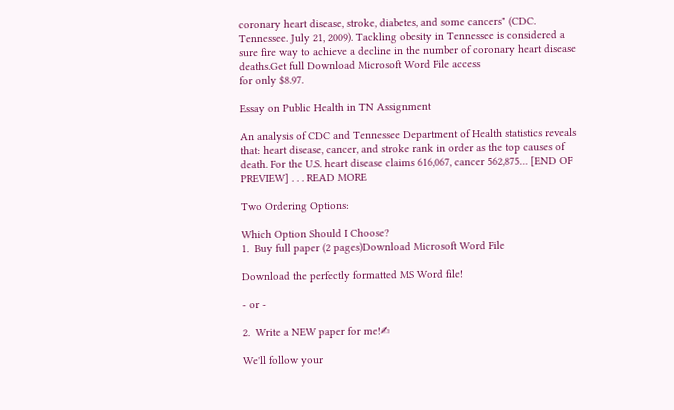coronary heart disease, stroke, diabetes, and some cancers" (CDC. Tennessee. July 21, 2009). Tackling obesity in Tennessee is considered a sure fire way to achieve a decline in the number of coronary heart disease deaths.Get full Download Microsoft Word File access
for only $8.97.

Essay on Public Health in TN Assignment

An analysis of CDC and Tennessee Department of Health statistics reveals that: heart disease, cancer, and stroke rank in order as the top causes of death. For the U.S. heart disease claims 616,067, cancer 562,875… [END OF PREVIEW] . . . READ MORE

Two Ordering Options:

Which Option Should I Choose?
1.  Buy full paper (2 pages)Download Microsoft Word File

Download the perfectly formatted MS Word file!

- or -

2.  Write a NEW paper for me!✍

We'll follow your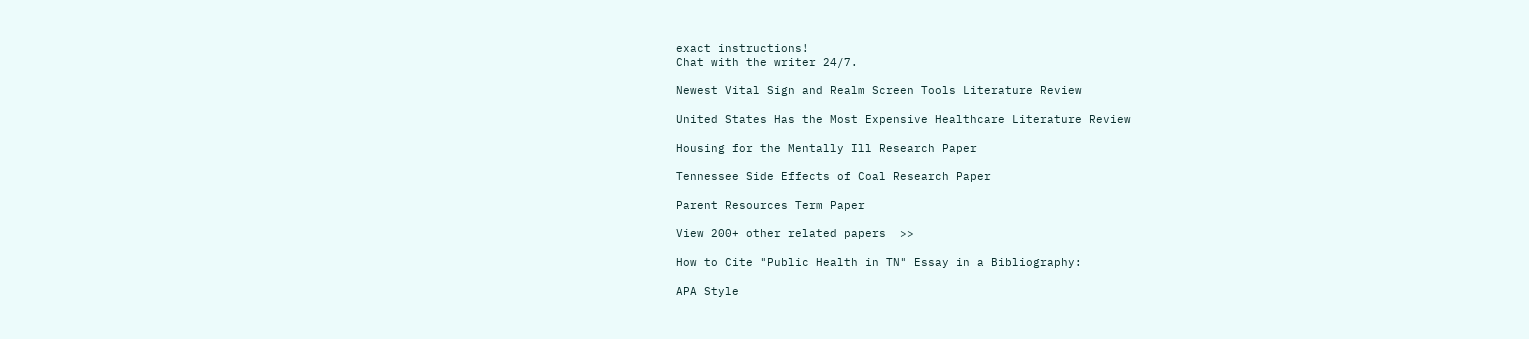exact instructions!
Chat with the writer 24/7.

Newest Vital Sign and Realm Screen Tools Literature Review

United States Has the Most Expensive Healthcare Literature Review

Housing for the Mentally Ill Research Paper

Tennessee Side Effects of Coal Research Paper

Parent Resources Term Paper

View 200+ other related papers  >>

How to Cite "Public Health in TN" Essay in a Bibliography:

APA Style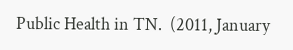Public Health in TN.  (2011, January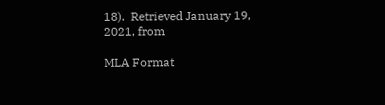18).  Retrieved January 19, 2021, from

MLA Format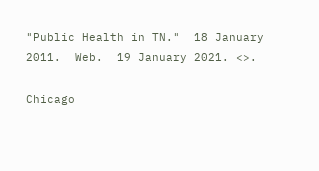"Public Health in TN."  18 January 2011.  Web.  19 January 2021. <>.

Chicago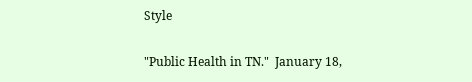Style

"Public Health in TN."  January 18,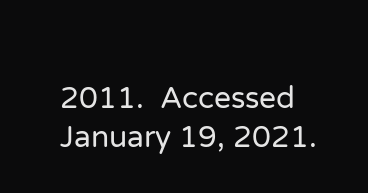2011.  Accessed January 19, 2021.